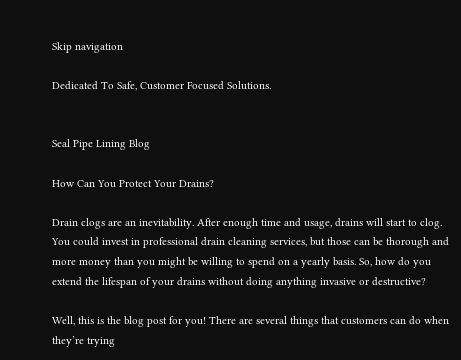Skip navigation

Dedicated To Safe, Customer Focused Solutions.


Seal Pipe Lining Blog

How Can You Protect Your Drains?

Drain clogs are an inevitability. After enough time and usage, drains will start to clog. You could invest in professional drain cleaning services, but those can be thorough and more money than you might be willing to spend on a yearly basis. So, how do you extend the lifespan of your drains without doing anything invasive or destructive?

Well, this is the blog post for you! There are several things that customers can do when they’re trying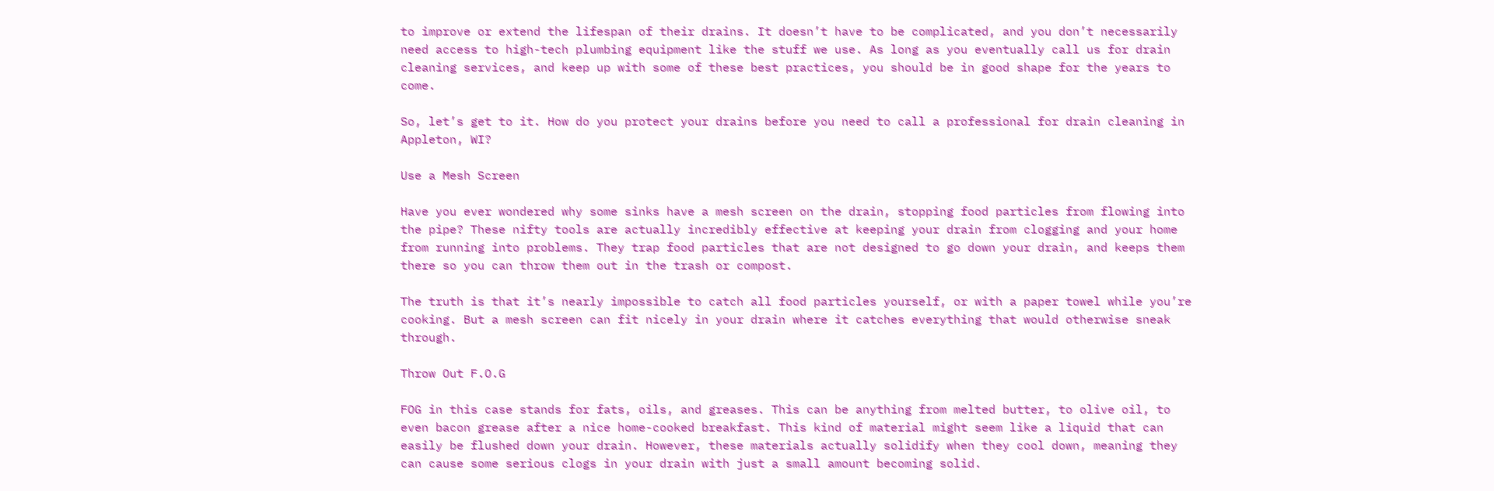to improve or extend the lifespan of their drains. It doesn’t have to be complicated, and you don’t necessarily need access to high-tech plumbing equipment like the stuff we use. As long as you eventually call us for drain cleaning services, and keep up with some of these best practices, you should be in good shape for the years to come.

So, let’s get to it. How do you protect your drains before you need to call a professional for drain cleaning in Appleton, WI?

Use a Mesh Screen

Have you ever wondered why some sinks have a mesh screen on the drain, stopping food particles from flowing into the pipe? These nifty tools are actually incredibly effective at keeping your drain from clogging and your home from running into problems. They trap food particles that are not designed to go down your drain, and keeps them there so you can throw them out in the trash or compost.

The truth is that it’s nearly impossible to catch all food particles yourself, or with a paper towel while you’re cooking. But a mesh screen can fit nicely in your drain where it catches everything that would otherwise sneak through.

Throw Out F.O.G

FOG in this case stands for fats, oils, and greases. This can be anything from melted butter, to olive oil, to even bacon grease after a nice home-cooked breakfast. This kind of material might seem like a liquid that can easily be flushed down your drain. However, these materials actually solidify when they cool down, meaning they can cause some serious clogs in your drain with just a small amount becoming solid.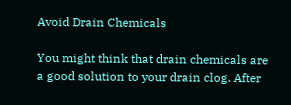Avoid Drain Chemicals

You might think that drain chemicals are a good solution to your drain clog. After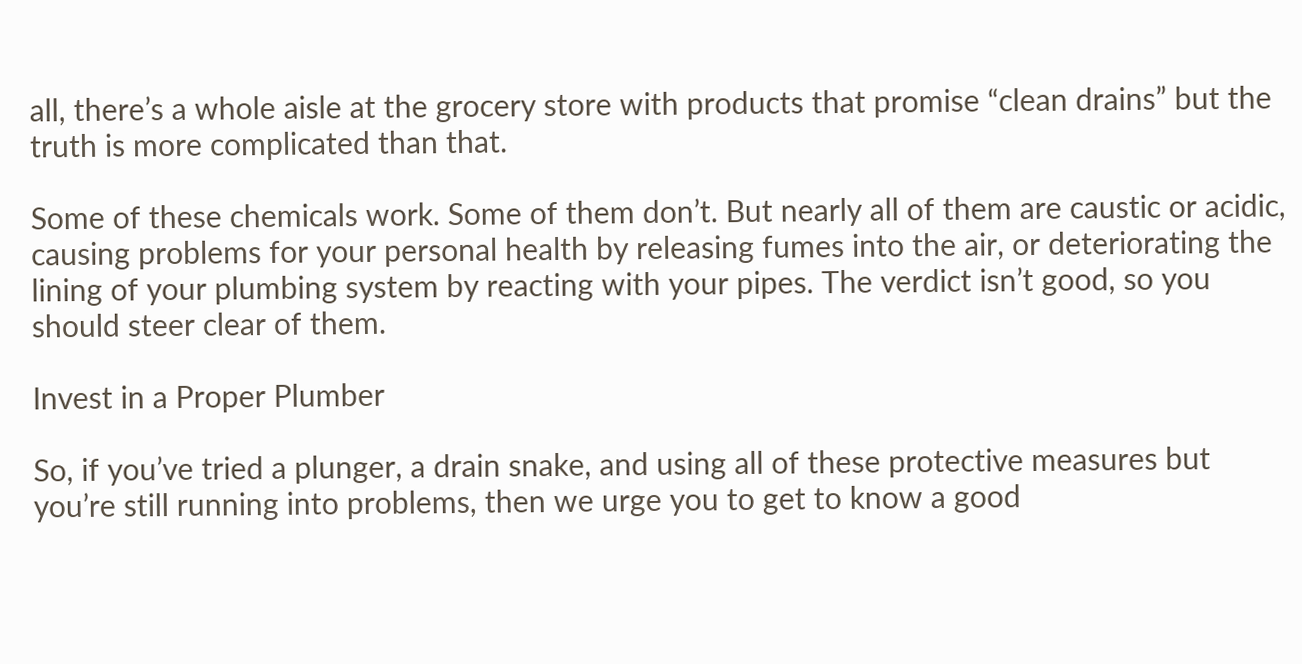all, there’s a whole aisle at the grocery store with products that promise “clean drains” but the truth is more complicated than that.

Some of these chemicals work. Some of them don’t. But nearly all of them are caustic or acidic, causing problems for your personal health by releasing fumes into the air, or deteriorating the lining of your plumbing system by reacting with your pipes. The verdict isn’t good, so you should steer clear of them.

Invest in a Proper Plumber

So, if you’ve tried a plunger, a drain snake, and using all of these protective measures but you’re still running into problems, then we urge you to get to know a good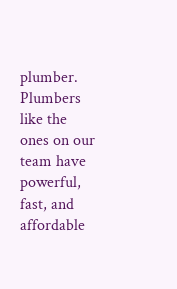plumber. Plumbers like the ones on our team have powerful, fast, and affordable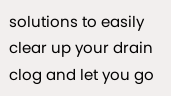solutions to easily clear up your drain clog and let you go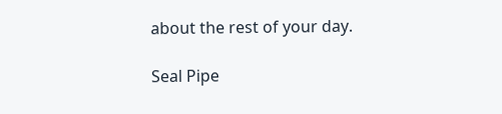about the rest of your day.

Seal Pipe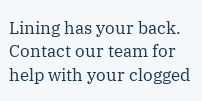Lining has your back. Contact our team for help with your clogged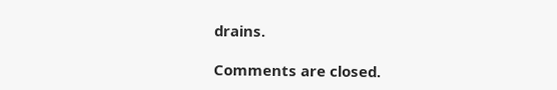drains.

Comments are closed.